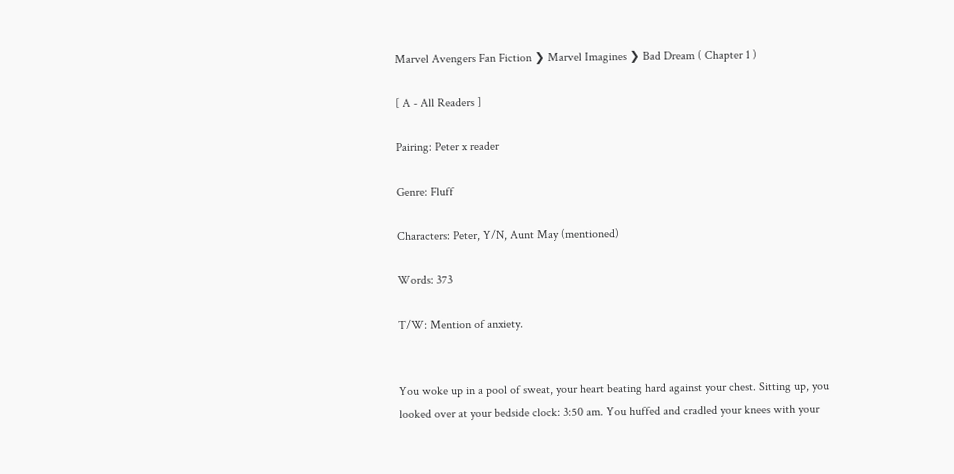Marvel Avengers Fan Fiction ❯ Marvel Imagines ❯ Bad Dream ( Chapter 1 )

[ A - All Readers ]

Pairing: Peter x reader

Genre: Fluff

Characters: Peter, Y/N, Aunt May (mentioned)

Words: 373

T/W: Mention of anxiety.


You woke up in a pool of sweat, your heart beating hard against your chest. Sitting up, you looked over at your bedside clock: 3:50 am. You huffed and cradled your knees with your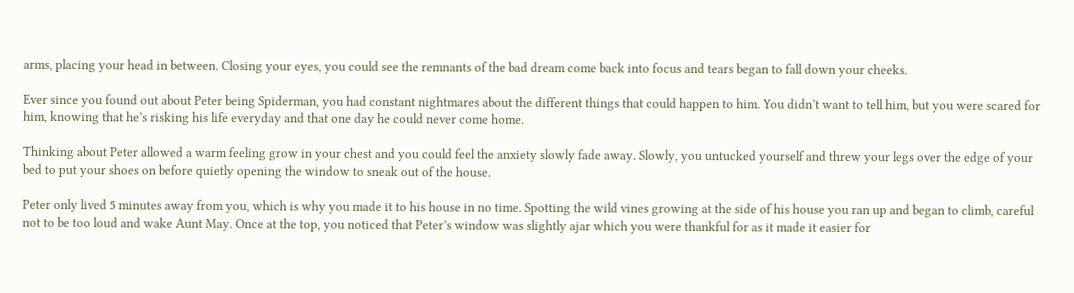arms, placing your head in between. Closing your eyes, you could see the remnants of the bad dream come back into focus and tears began to fall down your cheeks.

Ever since you found out about Peter being Spiderman, you had constant nightmares about the different things that could happen to him. You didn’t want to tell him, but you were scared for him, knowing that he’s risking his life everyday and that one day he could never come home.

Thinking about Peter allowed a warm feeling grow in your chest and you could feel the anxiety slowly fade away. Slowly, you untucked yourself and threw your legs over the edge of your bed to put your shoes on before quietly opening the window to sneak out of the house.

Peter only lived 5 minutes away from you, which is why you made it to his house in no time. Spotting the wild vines growing at the side of his house you ran up and began to climb, careful not to be too loud and wake Aunt May. Once at the top, you noticed that Peter’s window was slightly ajar which you were thankful for as it made it easier for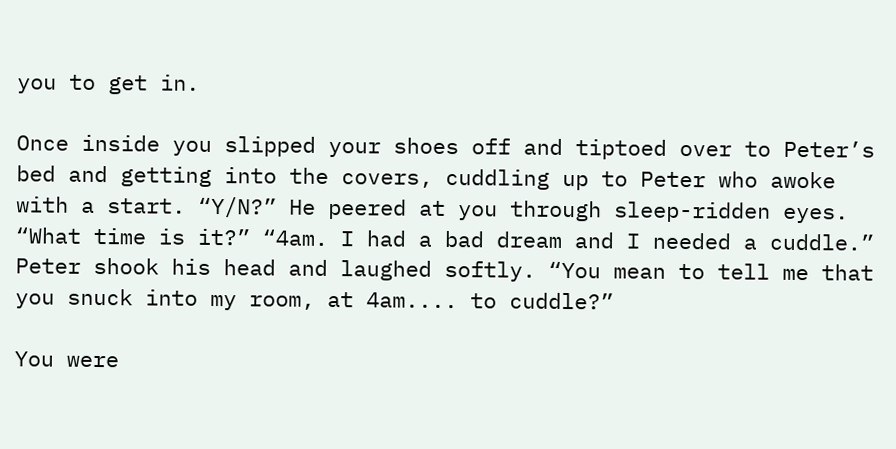you to get in.

Once inside you slipped your shoes off and tiptoed over to Peter’s bed and getting into the covers, cuddling up to Peter who awoke with a start. “Y/N?” He peered at you through sleep-ridden eyes. “What time is it?” “4am. I had a bad dream and I needed a cuddle.” Peter shook his head and laughed softly. “You mean to tell me that you snuck into my room, at 4am.... to cuddle?”

You were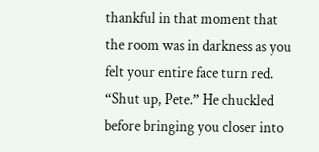thankful in that moment that the room was in darkness as you felt your entire face turn red. “Shut up, Pete.” He chuckled before bringing you closer into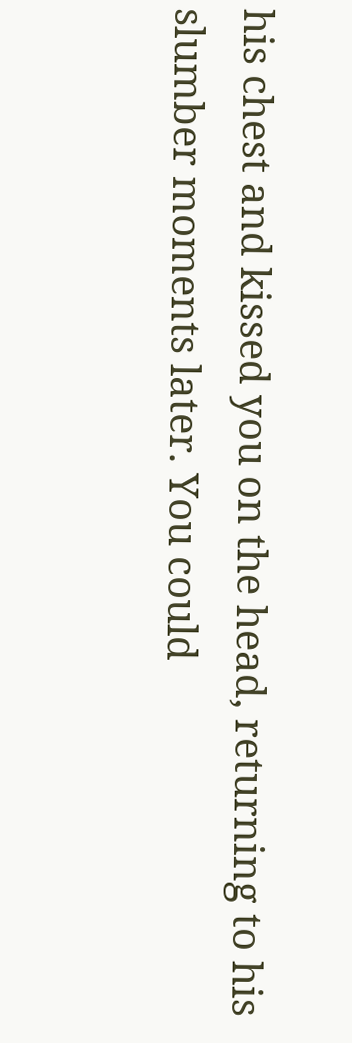his chest and kissed you on the head, returning to his slumber moments later. You could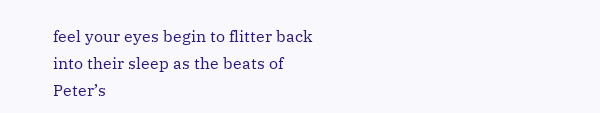feel your eyes begin to flitter back into their sleep as the beats of Peter’s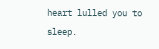heart lulled you to sleep.